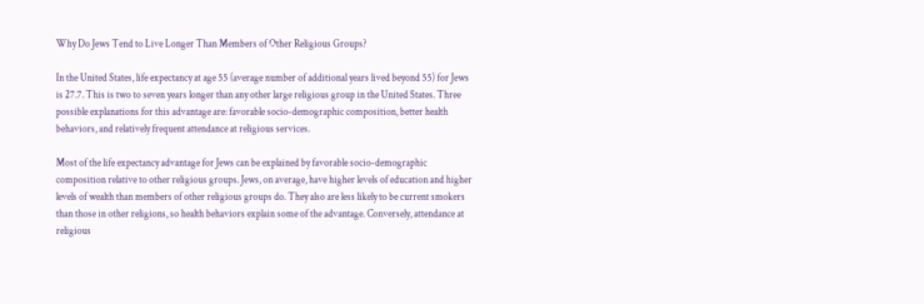Why Do Jews Tend to Live Longer Than Members of Other Religious Groups?

In the United States, life expectancy at age 55 (average number of additional years lived beyond 55) for Jews is 27.7. This is two to seven years longer than any other large religious group in the United States. Three possible explanations for this advantage are: favorable socio-demographic composition, better health behaviors, and relatively frequent attendance at religious services.

Most of the life expectancy advantage for Jews can be explained by favorable socio-demographic composition relative to other religious groups. Jews, on average, have higher levels of education and higher levels of wealth than members of other religious groups do. They also are less likely to be current smokers than those in other religions, so health behaviors explain some of the advantage. Conversely, attendance at religious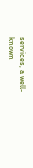services, a well-known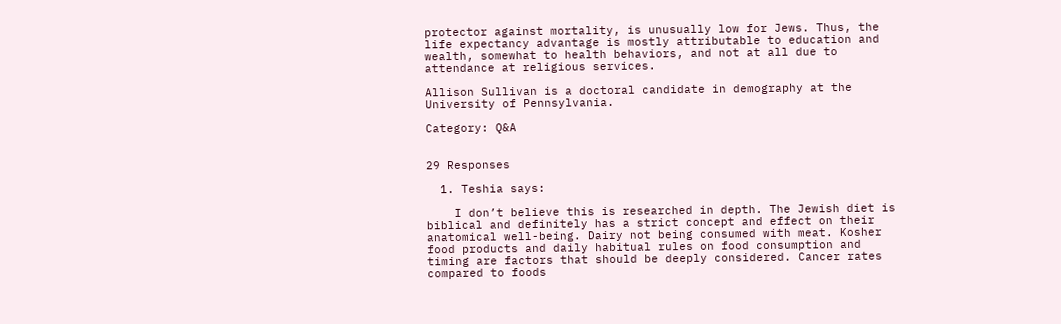protector against mortality, is unusually low for Jews. Thus, the life expectancy advantage is mostly attributable to education and wealth, somewhat to health behaviors, and not at all due to attendance at religious services.

Allison Sullivan is a doctoral candidate in demography at the University of Pennsylvania.

Category: Q&A


29 Responses

  1. Teshia says:

    I don’t believe this is researched in depth. The Jewish diet is biblical and definitely has a strict concept and effect on their anatomical well-being. Dairy not being consumed with meat. Kosher food products and daily habitual rules on food consumption and timing are factors that should be deeply considered. Cancer rates compared to foods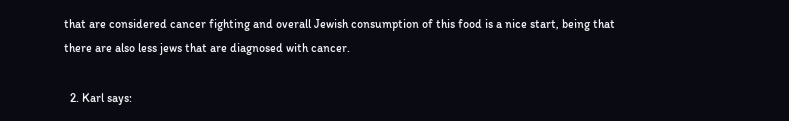that are considered cancer fighting and overall Jewish consumption of this food is a nice start, being that there are also less jews that are diagnosed with cancer.

  2. Karl says: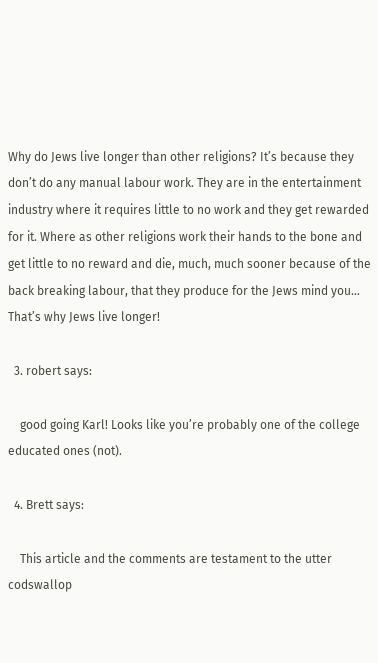Why do Jews live longer than other religions? It’s because they don’t do any manual labour work. They are in the entertainment industry where it requires little to no work and they get rewarded for it. Where as other religions work their hands to the bone and get little to no reward and die, much, much sooner because of the back breaking labour, that they produce for the Jews mind you… That’s why Jews live longer!

  3. robert says:

    good going Karl! Looks like you’re probably one of the college educated ones (not).

  4. Brett says:

    This article and the comments are testament to the utter codswallop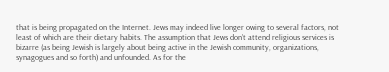that is being propagated on the Internet. Jews may indeed live longer owing to several factors, not least of which are their dietary habits. The assumption that Jews don’t attend religious services is bizarre (as being Jewish is largely about being active in the Jewish community, organizations, synagogues and so forth) and unfounded. As for the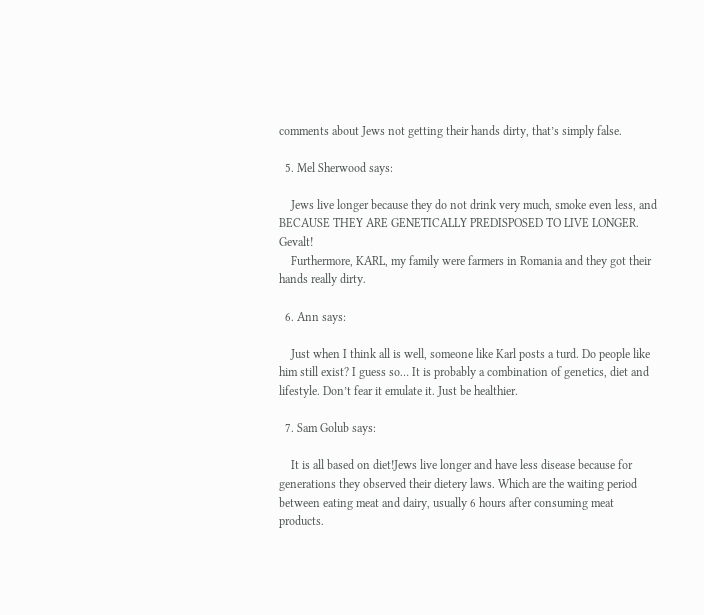comments about Jews not getting their hands dirty, that’s simply false.

  5. Mel Sherwood says:

    Jews live longer because they do not drink very much, smoke even less, and BECAUSE THEY ARE GENETICALLY PREDISPOSED TO LIVE LONGER. Gevalt!
    Furthermore, KARL, my family were farmers in Romania and they got their hands really dirty.

  6. Ann says:

    Just when I think all is well, someone like Karl posts a turd. Do people like him still exist? I guess so… It is probably a combination of genetics, diet and lifestyle. Don’t fear it emulate it. Just be healthier.

  7. Sam Golub says:

    It is all based on diet!Jews live longer and have less disease because for generations they observed their dietery laws. Which are the waiting period between eating meat and dairy, usually 6 hours after consuming meat products.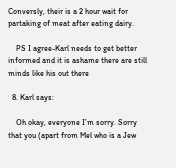Conversly, their is a 2 hour wait for partaking of meat after eating dairy.

    PS I agree-Karl needs to get better informed and it is ashame there are still minds like his out there

  8. Karl says:

    Oh okay, everyone I’m sorry. Sorry that you (apart from Mel who is a Jew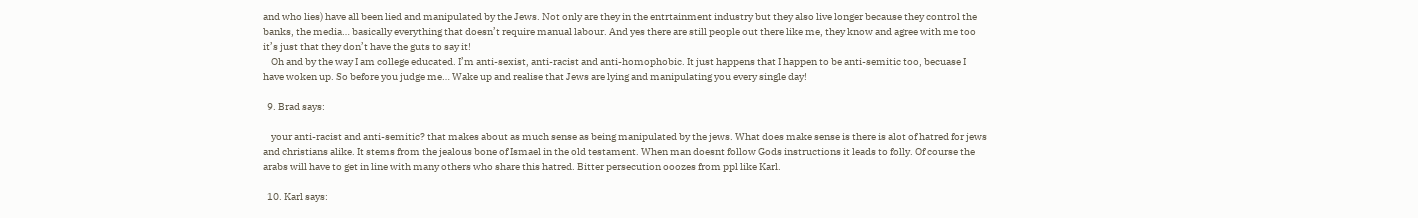and who lies) have all been lied and manipulated by the Jews. Not only are they in the entrtainment industry but they also live longer because they control the banks, the media… basically everything that doesn’t require manual labour. And yes there are still people out there like me, they know and agree with me too it’s just that they don’t have the guts to say it!
    Oh and by the way I am college educated. I’m anti-sexist, anti-racist and anti-homophobic. It just happens that I happen to be anti-semitic too, becuase I have woken up. So before you judge me… Wake up and realise that Jews are lying and manipulating you every single day!

  9. Brad says:

    your anti-racist and anti-semitic? that makes about as much sense as being manipulated by the jews. What does make sense is there is alot of hatred for jews and christians alike. It stems from the jealous bone of Ismael in the old testament. When man doesnt follow Gods instructions it leads to folly. Of course the arabs will have to get in line with many others who share this hatred. Bitter persecution ooozes from ppl like Karl.

  10. Karl says: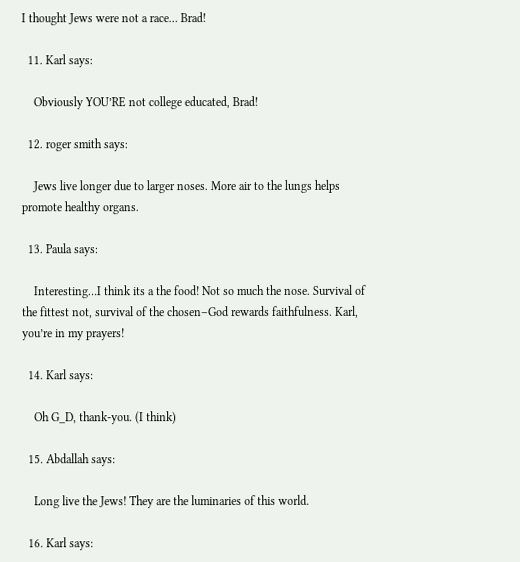I thought Jews were not a race… Brad!

  11. Karl says:

    Obviously YOU’RE not college educated, Brad!

  12. roger smith says:

    Jews live longer due to larger noses. More air to the lungs helps promote healthy organs.

  13. Paula says:

    Interesting…I think its a the food! Not so much the nose. Survival of the fittest not, survival of the chosen–God rewards faithfulness. Karl, you’re in my prayers!

  14. Karl says:

    Oh G_D, thank-you. (I think)

  15. Abdallah says:

    Long live the Jews! They are the luminaries of this world.

  16. Karl says: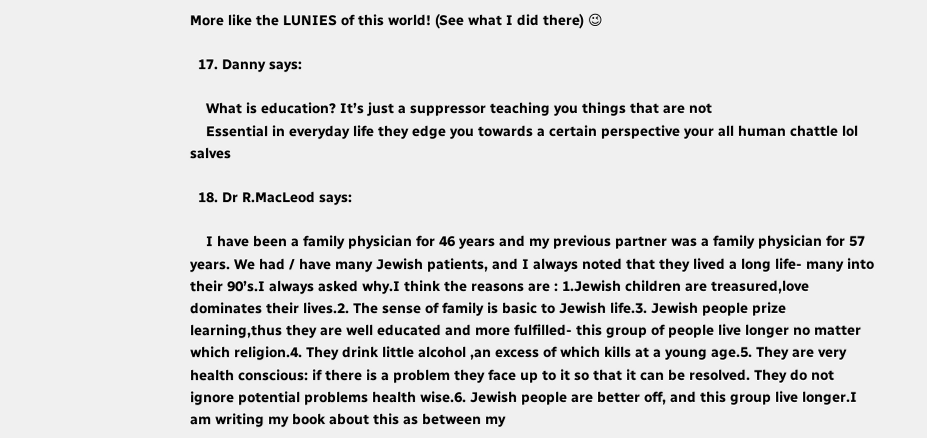More like the LUNIES of this world! (See what I did there) 😉

  17. Danny says:

    What is education? It’s just a suppressor teaching you things that are not
    Essential in everyday life they edge you towards a certain perspective your all human chattle lol salves

  18. Dr R.MacLeod says:

    I have been a family physician for 46 years and my previous partner was a family physician for 57 years. We had / have many Jewish patients, and I always noted that they lived a long life- many into their 90’s.I always asked why.I think the reasons are : 1.Jewish children are treasured,love dominates their lives.2. The sense of family is basic to Jewish life.3. Jewish people prize learning,thus they are well educated and more fulfilled- this group of people live longer no matter which religion.4. They drink little alcohol ,an excess of which kills at a young age.5. They are very health conscious: if there is a problem they face up to it so that it can be resolved. They do not ignore potential problems health wise.6. Jewish people are better off, and this group live longer.I am writing my book about this as between my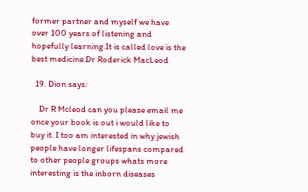former partner and myself we have over 100 years of listening and hopefully learning.It is called love is the best medicine.Dr Roderick MacLeod

  19. Dion says:

    Dr R Mcleod can you please email me once your book is out i would like to buy it. I too am interested in why jewish people have longer lifespans compared to other people groups whats more interesting is the inborn diseases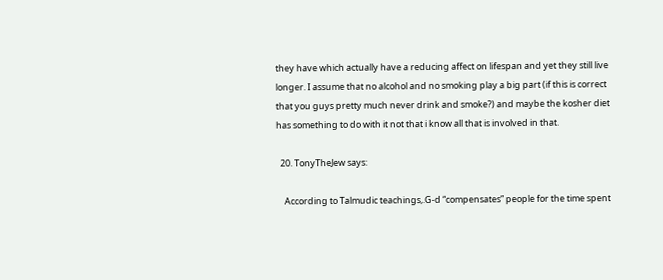they have which actually have a reducing affect on lifespan and yet they still live longer. I assume that no alcohol and no smoking play a big part (if this is correct that you guys pretty much never drink and smoke?) and maybe the kosher diet has something to do with it not that i know all that is involved in that.

  20. TonyTheJew says:

    According to Talmudic teachings,.G-d “compensates” people for the time spent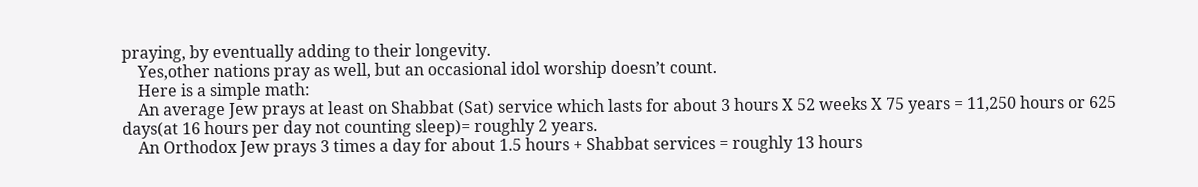praying, by eventually adding to their longevity.
    Yes,other nations pray as well, but an occasional idol worship doesn’t count.
    Here is a simple math:
    An average Jew prays at least on Shabbat (Sat) service which lasts for about 3 hours X 52 weeks X 75 years = 11,250 hours or 625 days(at 16 hours per day not counting sleep)= roughly 2 years.
    An Orthodox Jew prays 3 times a day for about 1.5 hours + Shabbat services = roughly 13 hours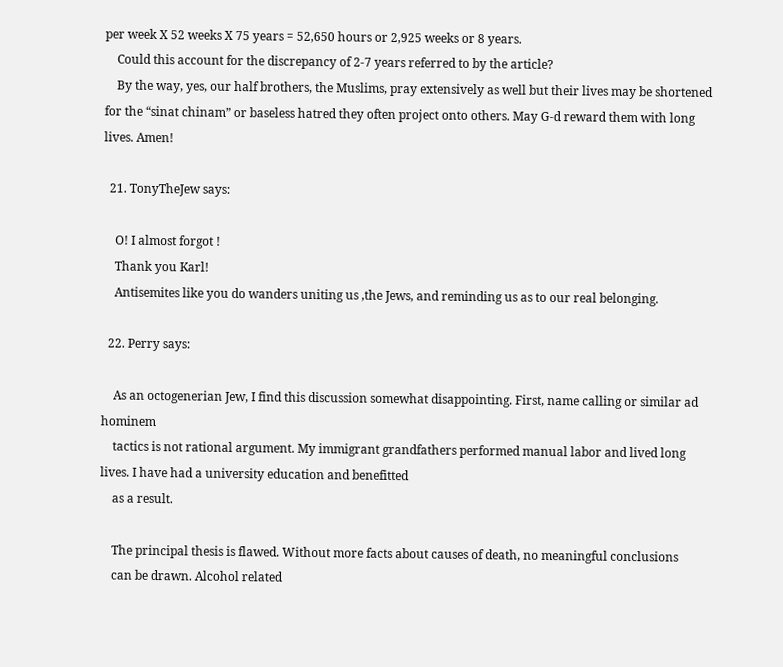per week X 52 weeks X 75 years = 52,650 hours or 2,925 weeks or 8 years.
    Could this account for the discrepancy of 2-7 years referred to by the article?
    By the way, yes, our half brothers, the Muslims, pray extensively as well but their lives may be shortened for the “sinat chinam” or baseless hatred they often project onto others. May G-d reward them with long lives. Amen!

  21. TonyTheJew says:

    O! I almost forgot !
    Thank you Karl!
    Antisemites like you do wanders uniting us ,the Jews, and reminding us as to our real belonging.

  22. Perry says:

    As an octogenerian Jew, I find this discussion somewhat disappointing. First, name calling or similar ad hominem
    tactics is not rational argument. My immigrant grandfathers performed manual labor and lived long lives. I have had a university education and benefitted
    as a result.

    The principal thesis is flawed. Without more facts about causes of death, no meaningful conclusions
    can be drawn. Alcohol related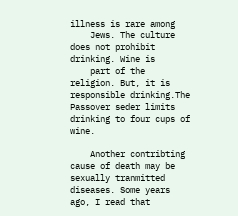illness is rare among
    Jews. The culture does not prohibit drinking. Wine is
    part of the religion. But, it is responsible drinking.The Passover seder limits drinking to four cups of wine.

    Another contribting cause of death may be sexually tranmitted diseases. Some years ago, I read that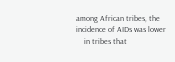among African tribes, the incidence of AIDs was lower
    in tribes that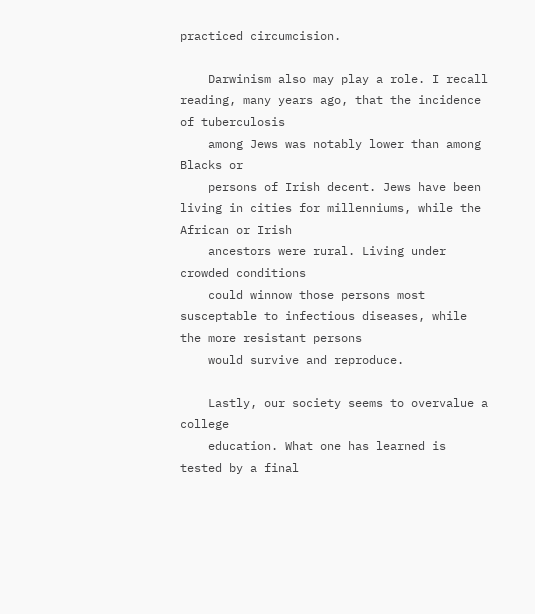practiced circumcision.

    Darwinism also may play a role. I recall reading, many years ago, that the incidence of tuberculosis
    among Jews was notably lower than among Blacks or
    persons of Irish decent. Jews have been living in cities for millenniums, while the African or Irish
    ancestors were rural. Living under crowded conditions
    could winnow those persons most susceptable to infectious diseases, while the more resistant persons
    would survive and reproduce.

    Lastly, our society seems to overvalue a college
    education. What one has learned is tested by a final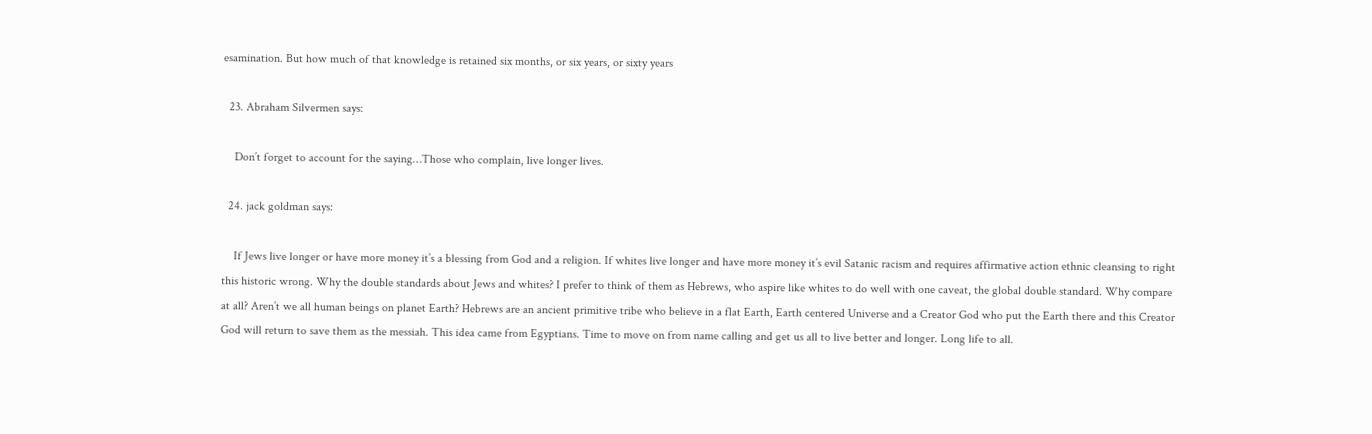esamination. But how much of that knowledge is retained six months, or six years, or sixty years

  23. Abraham Silvermen says:

    Don’t forget to account for the saying…Those who complain, live longer lives.

  24. jack goldman says:

    If Jews live longer or have more money it’s a blessing from God and a religion. If whites live longer and have more money it’s evil Satanic racism and requires affirmative action ethnic cleansing to right this historic wrong. Why the double standards about Jews and whites? I prefer to think of them as Hebrews, who aspire like whites to do well with one caveat, the global double standard. Why compare at all? Aren’t we all human beings on planet Earth? Hebrews are an ancient primitive tribe who believe in a flat Earth, Earth centered Universe and a Creator God who put the Earth there and this Creator God will return to save them as the messiah. This idea came from Egyptians. Time to move on from name calling and get us all to live better and longer. Long life to all.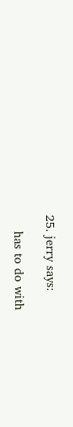25. jerry says:

    has to do with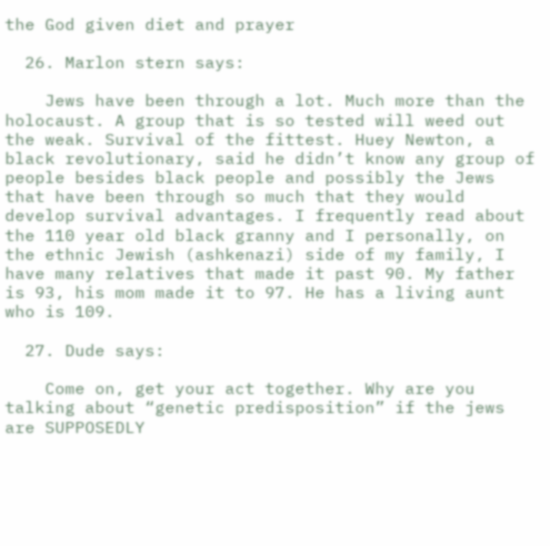the God given diet and prayer

  26. Marlon stern says:

    Jews have been through a lot. Much more than the holocaust. A group that is so tested will weed out the weak. Survival of the fittest. Huey Newton, a black revolutionary, said he didn’t know any group of people besides black people and possibly the Jews that have been through so much that they would develop survival advantages. I frequently read about the 110 year old black granny and I personally, on the ethnic Jewish (ashkenazi) side of my family, I have many relatives that made it past 90. My father is 93, his mom made it to 97. He has a living aunt who is 109.

  27. Dude says:

    Come on, get your act together. Why are you talking about “genetic predisposition” if the jews are SUPPOSEDLY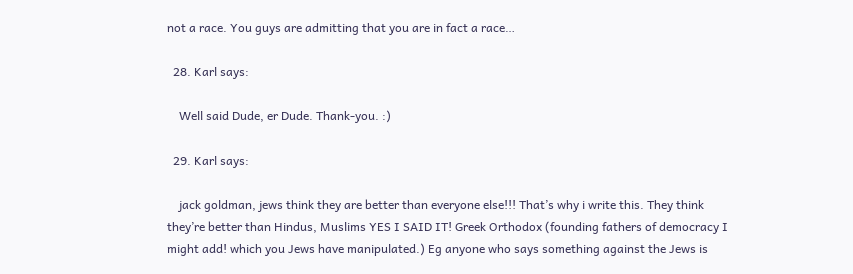not a race. You guys are admitting that you are in fact a race…

  28. Karl says:

    Well said Dude, er Dude. Thank-you. :)

  29. Karl says:

    jack goldman, jews think they are better than everyone else!!! That’s why i write this. They think they’re better than Hindus, Muslims YES I SAID IT! Greek Orthodox (founding fathers of democracy I might add! which you Jews have manipulated.) Eg anyone who says something against the Jews is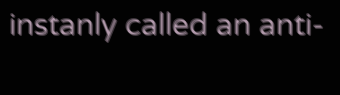instanly called an anti-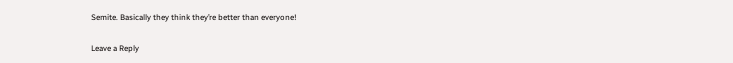Semite. Basically they think they’re better than everyone!

Leave a Reply